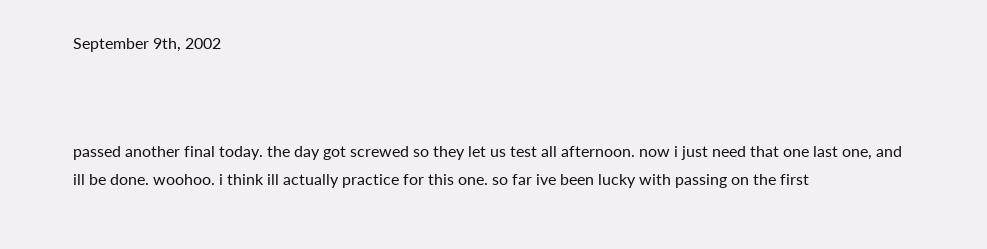September 9th, 2002



passed another final today. the day got screwed so they let us test all afternoon. now i just need that one last one, and ill be done. woohoo. i think ill actually practice for this one. so far ive been lucky with passing on the first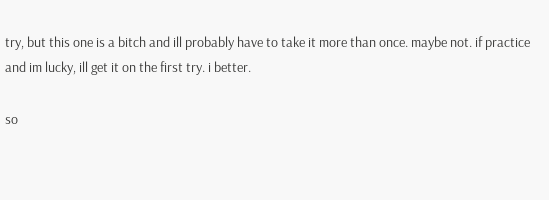try, but this one is a bitch and ill probably have to take it more than once. maybe not. if practice and im lucky, ill get it on the first try. i better.

so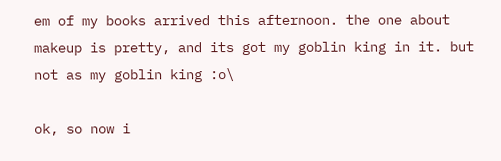em of my books arrived this afternoon. the one about makeup is pretty, and its got my goblin king in it. but not as my goblin king :o\

ok, so now i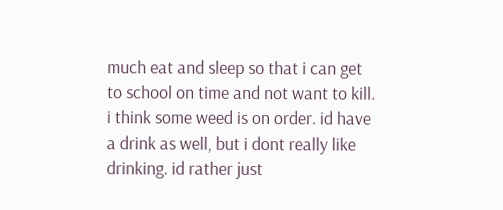much eat and sleep so that i can get to school on time and not want to kill. i think some weed is on order. id have a drink as well, but i dont really like drinking. id rather just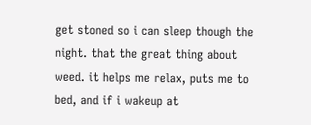get stoned so i can sleep though the night. that the great thing about weed. it helps me relax, puts me to bed, and if i wakeup at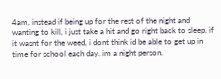4am, instead if being up for the rest of the night and wanting to kill, i just take a hit and go right back to sleep. if it wasnt for the weed, i dont think id be able to get up in time for school each day. im a night person.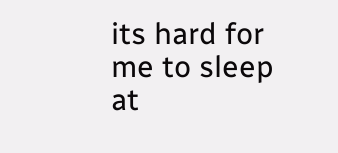its hard for me to sleep at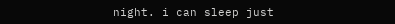night. i can sleep just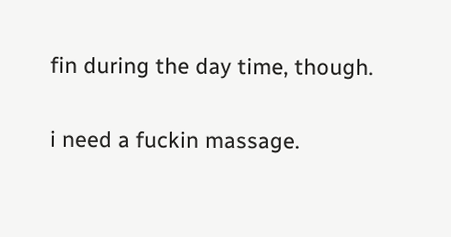fin during the day time, though.

i need a fuckin massage.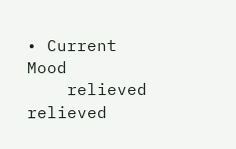• Current Mood
    relieved relieved